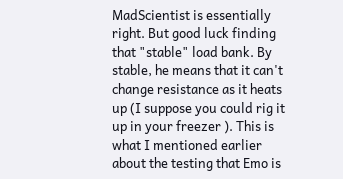MadScientist is essentially right. But good luck finding that "stable" load bank. By stable, he means that it can't change resistance as it heats up (I suppose you could rig it up in your freezer ). This is what I mentioned earlier about the testing that Emo is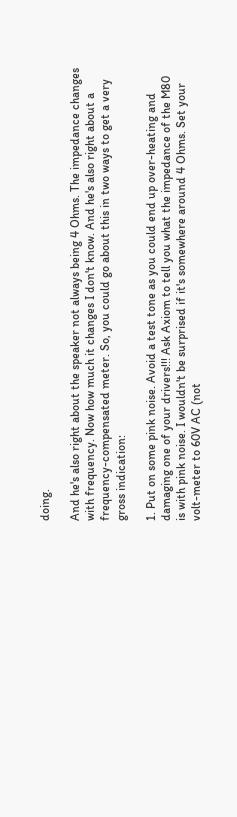doing.

And he's also right about the speaker not always being 4 Ohms. The impedance changes with frequency. Now how much it changes I don't know. And he's also right about a frequency-compensated meter. So, you could go about this in two ways to get a very gross indication:

1. Put on some pink noise. Avoid a test tone as you could end up over-heating and damaging one of your drivers!!! Ask Axiom to tell you what the impedance of the M80 is with pink noise. I wouldn't be surprised if it's somewhere around 4 Ohms. Set your volt-meter to 60V AC (not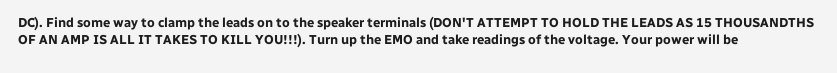DC). Find some way to clamp the leads on to the speaker terminals (DON'T ATTEMPT TO HOLD THE LEADS AS 15 THOUSANDTHS OF AN AMP IS ALL IT TAKES TO KILL YOU!!!). Turn up the EMO and take readings of the voltage. Your power will be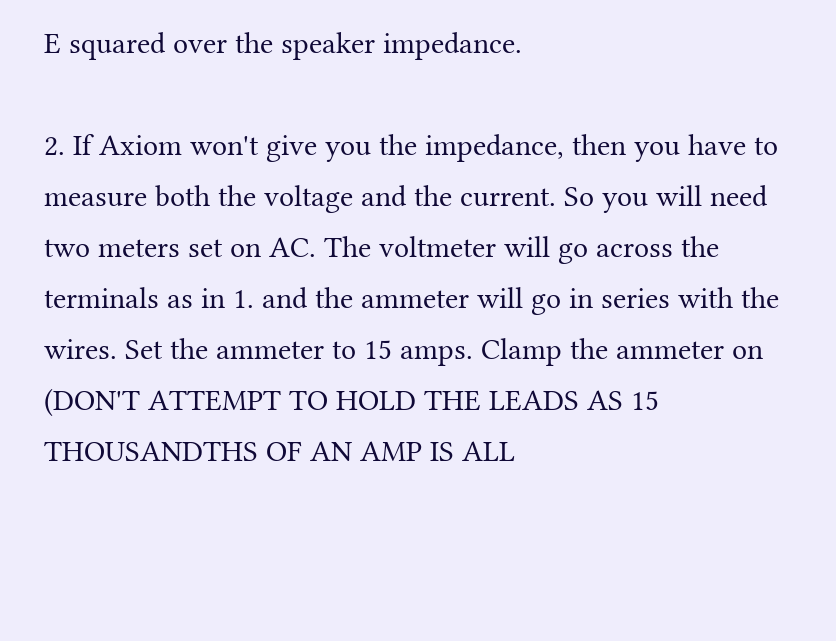E squared over the speaker impedance.

2. If Axiom won't give you the impedance, then you have to measure both the voltage and the current. So you will need two meters set on AC. The voltmeter will go across the terminals as in 1. and the ammeter will go in series with the wires. Set the ammeter to 15 amps. Clamp the ammeter on (DON'T ATTEMPT TO HOLD THE LEADS AS 15 THOUSANDTHS OF AN AMP IS ALL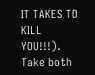IT TAKES TO KILL YOU!!!). Take both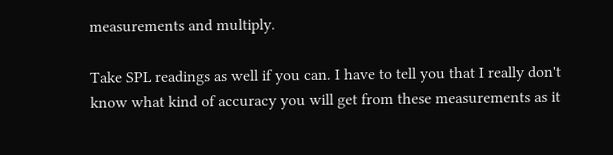measurements and multiply.

Take SPL readings as well if you can. I have to tell you that I really don't know what kind of accuracy you will get from these measurements as it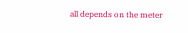all depends on the meter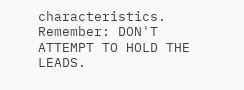characteristics. Remember: DON'T ATTEMPT TO HOLD THE LEADS.